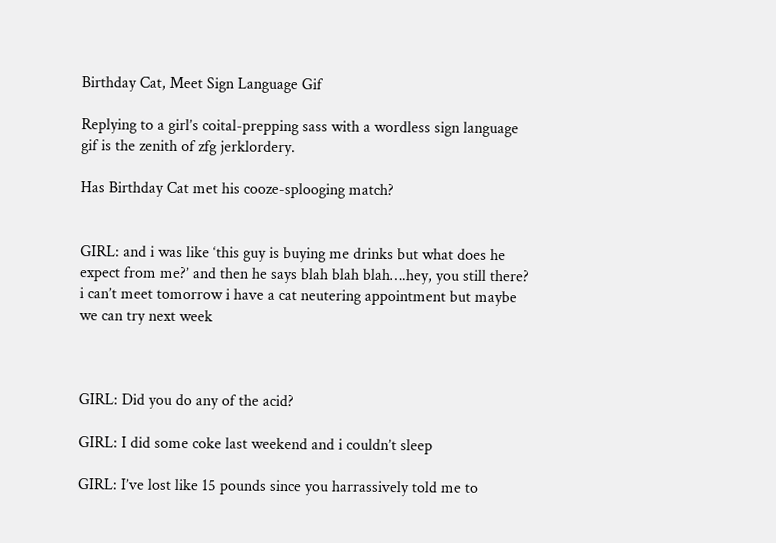Birthday Cat, Meet Sign Language Gif

Replying to a girl’s coital-prepping sass with a wordless sign language gif is the zenith of zfg jerklordery.

Has Birthday Cat met his cooze-splooging match?


GIRL: and i was like ‘this guy is buying me drinks but what does he expect from me?’ and then he says blah blah blah….hey, you still there? i can’t meet tomorrow i have a cat neutering appointment but maybe we can try next week



GIRL: Did you do any of the acid?

GIRL: I did some coke last weekend and i couldn’t sleep

GIRL: I’ve lost like 15 pounds since you harrassively told me to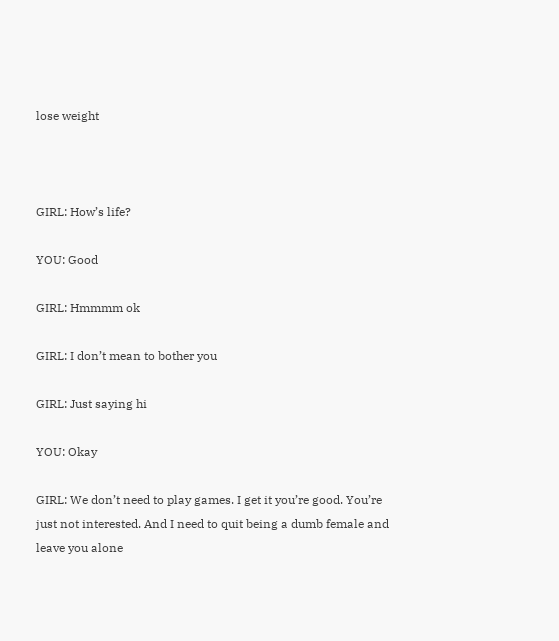lose weight



GIRL: How’s life?

YOU: Good

GIRL: Hmmmm ok

GIRL: I don’t mean to bother you

GIRL: Just saying hi

YOU: Okay

GIRL: We don’t need to play games. I get it you’re good. You’re just not interested. And I need to quit being a dumb female and leave you alone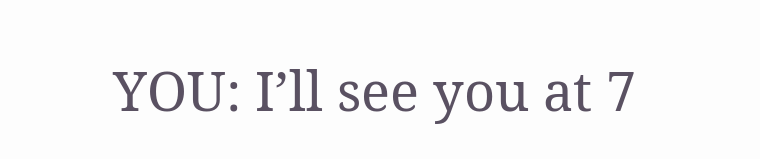YOU: I’ll see you at 7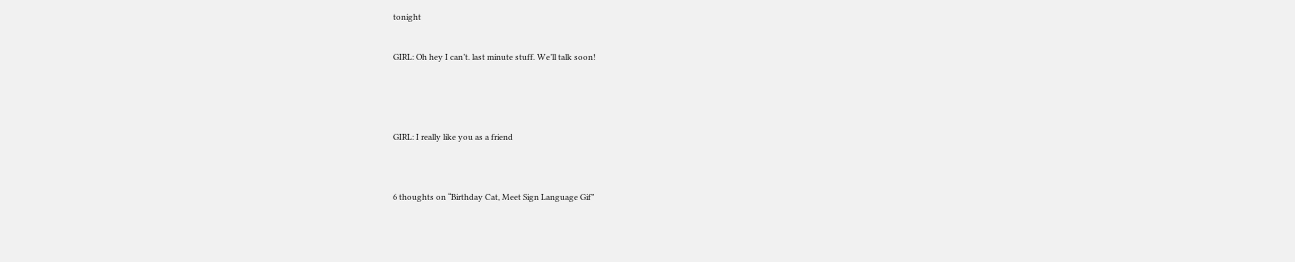tonight

GIRL: Oh hey I can’t. last minute stuff. We’ll talk soon!



GIRL: I really like you as a friend


6 thoughts on “Birthday Cat, Meet Sign Language Gif”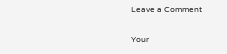Leave a Comment

Your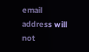email address will not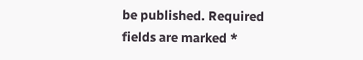be published. Required fields are marked *